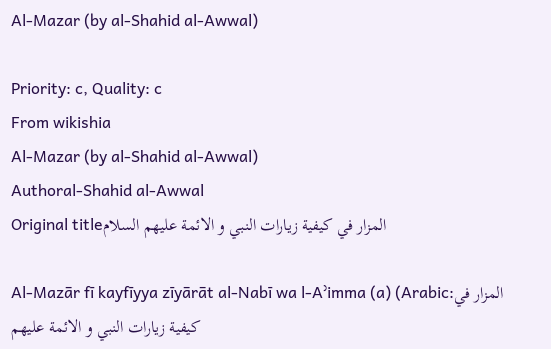Al-Mazar (by al-Shahid al-Awwal)

Priority: c, Quality: c
From wikishia
Al-Mazar (by al-Shahid al-Awwal)
Authoral-Shahid al-Awwal
Original titleالمزار في کيفية زيارات النبي و الائمة عليهم السلام

Al-Mazār fī kayfīyya zīyārāt al-Nabī wa l-Aʾimma (a) (Arabic:المزار في کيفية زيارات النبي و الائمة عليهم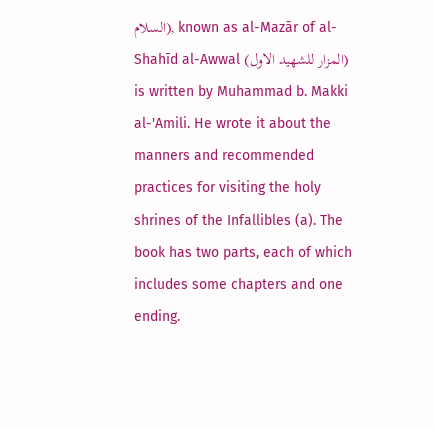السلام), known as al-Mazār of al-Shahīd al-Awwal (المزار للشهيد الاول) is written by Muhammad b. Makki al-'Amili. He wrote it about the manners and recommended practices for visiting the holy shrines of the Infallibles (a). The book has two parts, each of which includes some chapters and one ending.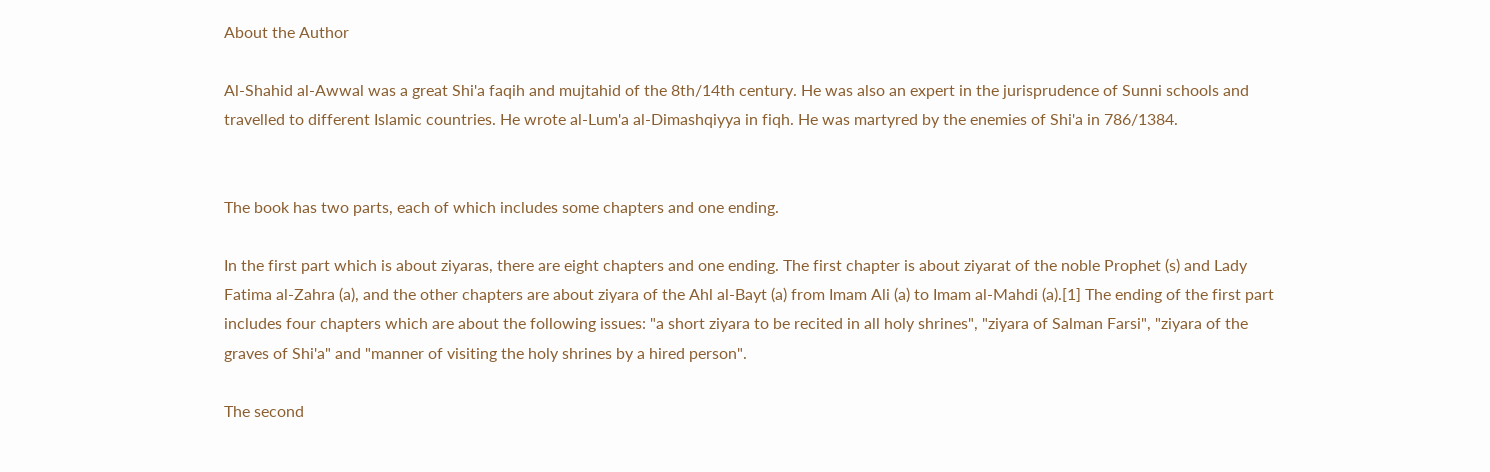About the Author

Al-Shahid al-Awwal was a great Shi'a faqih and mujtahid of the 8th/14th century. He was also an expert in the jurisprudence of Sunni schools and travelled to different Islamic countries. He wrote al-Lum'a al-Dimashqiyya in fiqh. He was martyred by the enemies of Shi'a in 786/1384.


The book has two parts, each of which includes some chapters and one ending.

In the first part which is about ziyaras, there are eight chapters and one ending. The first chapter is about ziyarat of the noble Prophet (s) and Lady Fatima al-Zahra (a), and the other chapters are about ziyara of the Ahl al-Bayt (a) from Imam Ali (a) to Imam al-Mahdi (a).[1] The ending of the first part includes four chapters which are about the following issues: "a short ziyara to be recited in all holy shrines", "ziyara of Salman Farsi", "ziyara of the graves of Shi'a" and "manner of visiting the holy shrines by a hired person".

The second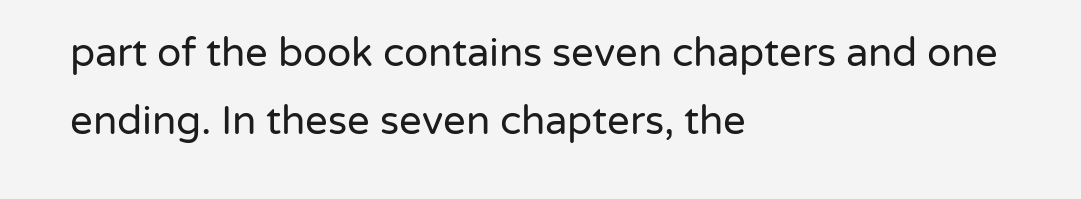part of the book contains seven chapters and one ending. In these seven chapters, the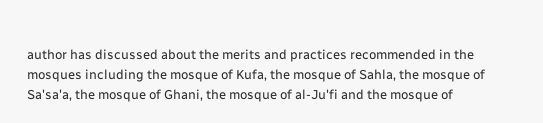author has discussed about the merits and practices recommended in the mosques including the mosque of Kufa, the mosque of Sahla, the mosque of Sa'sa'a, the mosque of Ghani, the mosque of al-Ju'fi and the mosque of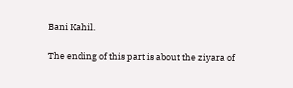Bani Kahil.

The ending of this part is about the ziyara of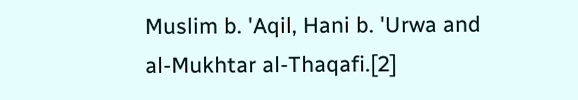Muslim b. 'Aqil, Hani b. 'Urwa and al-Mukhtar al-Thaqafi.[2]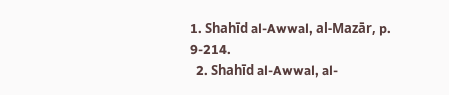1. Shahīd al-Awwal, al-Mazār, p. 9-214.
  2. Shahīd al-Awwal, al-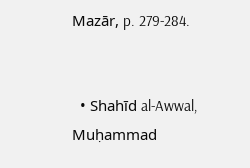Mazār, p. 279-284.


  • Shahīd al-Awwal, Muḥammad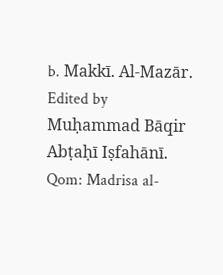b. Makkī. Al-Mazār. Edited by Muḥammad Bāqir Abṭaḥī Iṣfahānī. Qom: Madrisa al-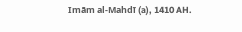Imām al-Mahdī (a), 1410 AH.